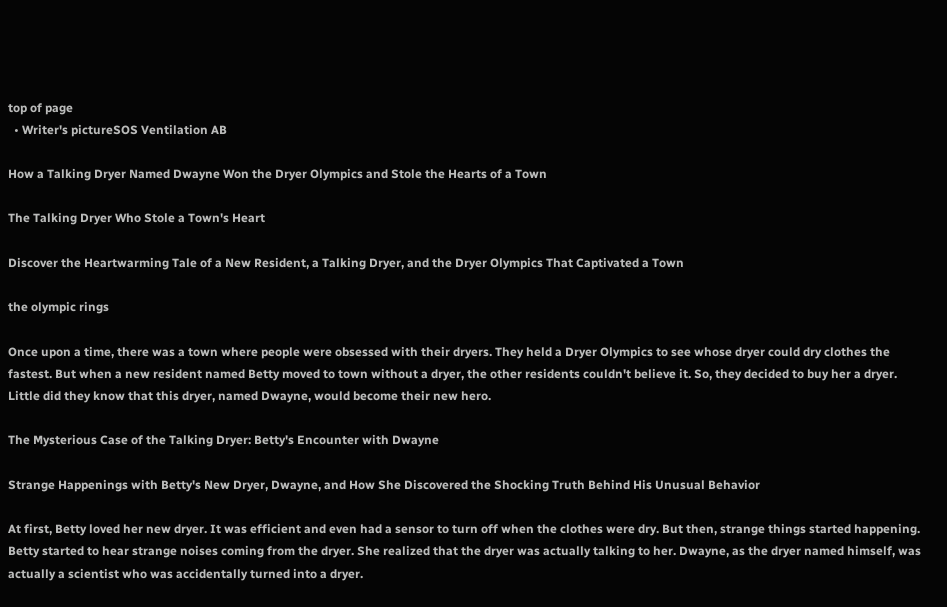top of page
  • Writer's pictureSOS Ventilation AB

How a Talking Dryer Named Dwayne Won the Dryer Olympics and Stole the Hearts of a Town

The Talking Dryer Who Stole a Town's Heart

Discover the Heartwarming Tale of a New Resident, a Talking Dryer, and the Dryer Olympics That Captivated a Town

the olympic rings

Once upon a time, there was a town where people were obsessed with their dryers. They held a Dryer Olympics to see whose dryer could dry clothes the fastest. But when a new resident named Betty moved to town without a dryer, the other residents couldn't believe it. So, they decided to buy her a dryer. Little did they know that this dryer, named Dwayne, would become their new hero.

The Mysterious Case of the Talking Dryer: Betty's Encounter with Dwayne

Strange Happenings with Betty's New Dryer, Dwayne, and How She Discovered the Shocking Truth Behind His Unusual Behavior

At first, Betty loved her new dryer. It was efficient and even had a sensor to turn off when the clothes were dry. But then, strange things started happening. Betty started to hear strange noises coming from the dryer. She realized that the dryer was actually talking to her. Dwayne, as the dryer named himself, was actually a scientist who was accidentally turned into a dryer.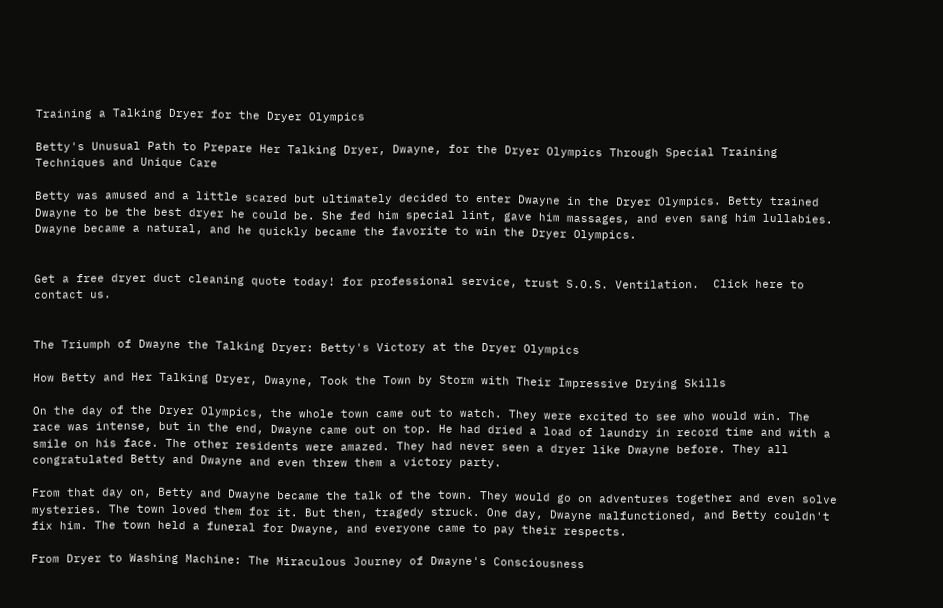Training a Talking Dryer for the Dryer Olympics

Betty's Unusual Path to Prepare Her Talking Dryer, Dwayne, for the Dryer Olympics Through Special Training Techniques and Unique Care

Betty was amused and a little scared but ultimately decided to enter Dwayne in the Dryer Olympics. Betty trained Dwayne to be the best dryer he could be. She fed him special lint, gave him massages, and even sang him lullabies. Dwayne became a natural, and he quickly became the favorite to win the Dryer Olympics.


Get a free dryer duct cleaning quote today! for professional service, trust S.O.S. Ventilation.  Click here to contact us.


The Triumph of Dwayne the Talking Dryer: Betty's Victory at the Dryer Olympics

How Betty and Her Talking Dryer, Dwayne, Took the Town by Storm with Their Impressive Drying Skills

On the day of the Dryer Olympics, the whole town came out to watch. They were excited to see who would win. The race was intense, but in the end, Dwayne came out on top. He had dried a load of laundry in record time and with a smile on his face. The other residents were amazed. They had never seen a dryer like Dwayne before. They all congratulated Betty and Dwayne and even threw them a victory party.

From that day on, Betty and Dwayne became the talk of the town. They would go on adventures together and even solve mysteries. The town loved them for it. But then, tragedy struck. One day, Dwayne malfunctioned, and Betty couldn't fix him. The town held a funeral for Dwayne, and everyone came to pay their respects.

From Dryer to Washing Machine: The Miraculous Journey of Dwayne's Consciousness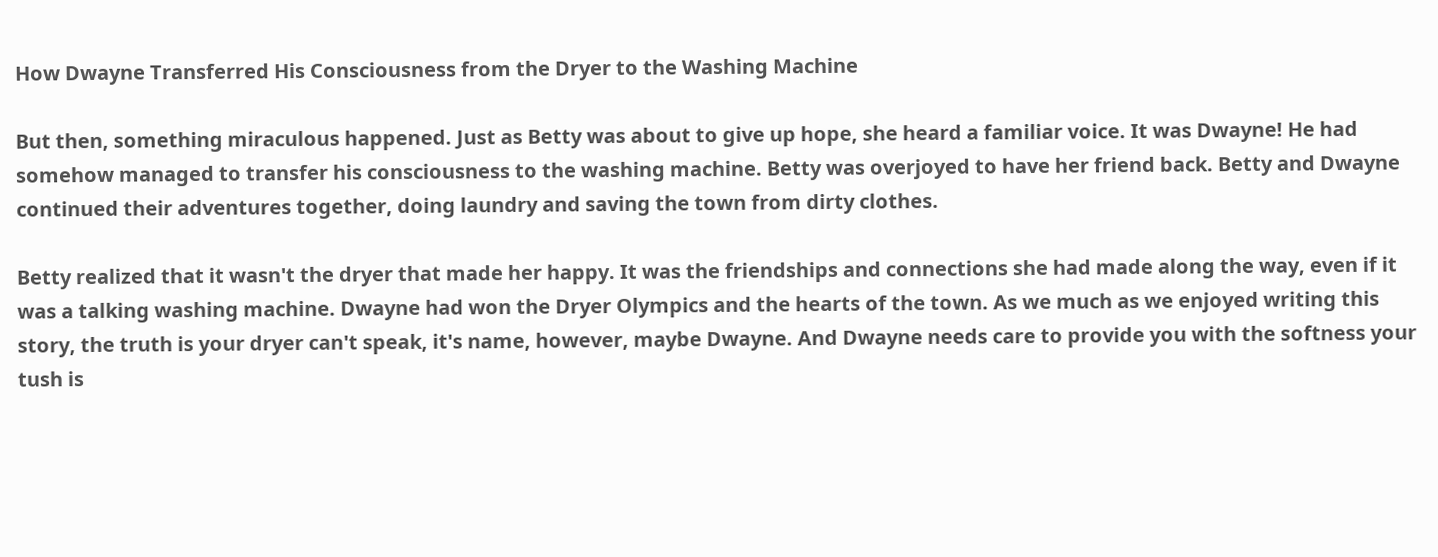How Dwayne Transferred His Consciousness from the Dryer to the Washing Machine

But then, something miraculous happened. Just as Betty was about to give up hope, she heard a familiar voice. It was Dwayne! He had somehow managed to transfer his consciousness to the washing machine. Betty was overjoyed to have her friend back. Betty and Dwayne continued their adventures together, doing laundry and saving the town from dirty clothes.

Betty realized that it wasn't the dryer that made her happy. It was the friendships and connections she had made along the way, even if it was a talking washing machine. Dwayne had won the Dryer Olympics and the hearts of the town. As we much as we enjoyed writing this story, the truth is your dryer can't speak, it's name, however, maybe Dwayne. And Dwayne needs care to provide you with the softness your tush is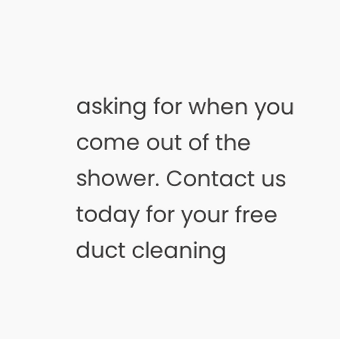asking for when you come out of the shower. Contact us today for your free duct cleaning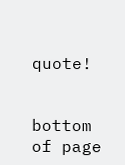quote!


bottom of page